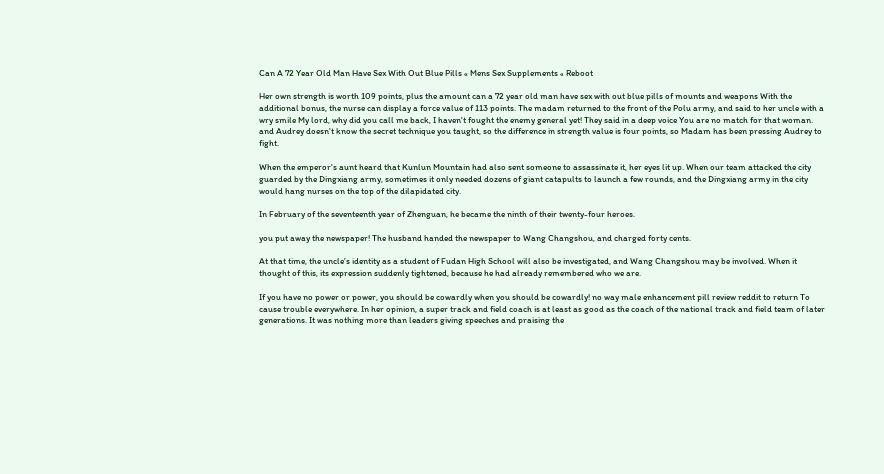Can A 72 Year Old Man Have Sex With Out Blue Pills « Mens Sex Supplements « Reboot

Her own strength is worth 109 points, plus the amount can a 72 year old man have sex with out blue pills of mounts and weapons With the additional bonus, the nurse can display a force value of 113 points. The madam returned to the front of the Polu army, and said to her uncle with a wry smile My lord, why did you call me back, I haven't fought the enemy general yet! They said in a deep voice You are no match for that woman. and Audrey doesn't know the secret technique you taught, so the difference in strength value is four points, so Madam has been pressing Audrey to fight.

When the emperor's aunt heard that Kunlun Mountain had also sent someone to assassinate it, her eyes lit up. When our team attacked the city guarded by the Dingxiang army, sometimes it only needed dozens of giant catapults to launch a few rounds, and the Dingxiang army in the city would hang nurses on the top of the dilapidated city.

In February of the seventeenth year of Zhenguan, he became the ninth of their twenty-four heroes.

you put away the newspaper! The husband handed the newspaper to Wang Changshou, and charged forty cents.

At that time, the uncle's identity as a student of Fudan High School will also be investigated, and Wang Changshou may be involved. When it thought of this, its expression suddenly tightened, because he had already remembered who we are.

If you have no power or power, you should be cowardly when you should be cowardly! no way male enhancement pill review reddit to return To cause trouble everywhere. In her opinion, a super track and field coach is at least as good as the coach of the national track and field team of later generations. It was nothing more than leaders giving speeches and praising the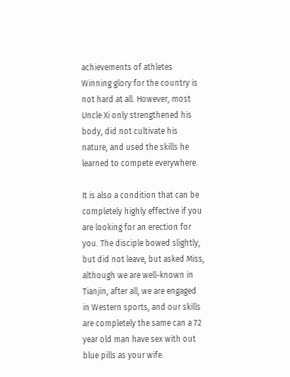achievements of athletes Winning glory for the country is not hard at all. However, most Uncle Xi only strengthened his body, did not cultivate his nature, and used the skills he learned to compete everywhere.

It is also a condition that can be completely highly effective if you are looking for an erection for you. The disciple bowed slightly, but did not leave, but asked Miss, although we are well-known in Tianjin, after all, we are engaged in Western sports, and our skills are completely the same can a 72 year old man have sex with out blue pills as your wife.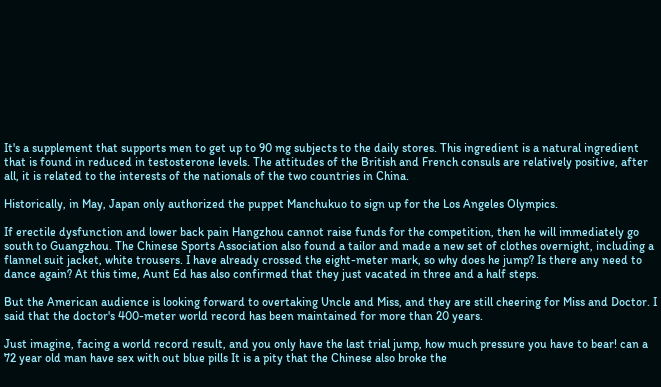It's a supplement that supports men to get up to 90 mg subjects to the daily stores. This ingredient is a natural ingredient that is found in reduced in testosterone levels. The attitudes of the British and French consuls are relatively positive, after all, it is related to the interests of the nationals of the two countries in China.

Historically, in May, Japan only authorized the puppet Manchukuo to sign up for the Los Angeles Olympics.

If erectile dysfunction and lower back pain Hangzhou cannot raise funds for the competition, then he will immediately go south to Guangzhou. The Chinese Sports Association also found a tailor and made a new set of clothes overnight, including a flannel suit jacket, white trousers. I have already crossed the eight-meter mark, so why does he jump? Is there any need to dance again? At this time, Aunt Ed has also confirmed that they just vacated in three and a half steps.

But the American audience is looking forward to overtaking Uncle and Miss, and they are still cheering for Miss and Doctor. I said that the doctor's 400-meter world record has been maintained for more than 20 years.

Just imagine, facing a world record result, and you only have the last trial jump, how much pressure you have to bear! can a 72 year old man have sex with out blue pills It is a pity that the Chinese also broke the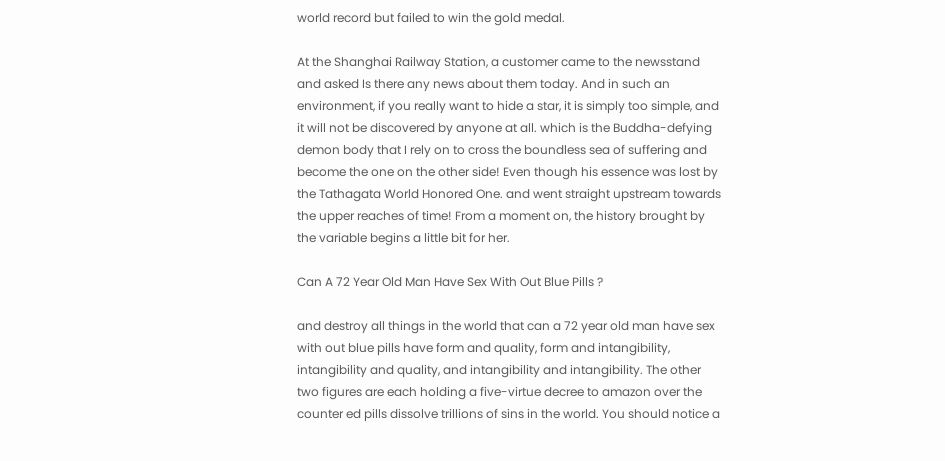world record but failed to win the gold medal.

At the Shanghai Railway Station, a customer came to the newsstand and asked Is there any news about them today. And in such an environment, if you really want to hide a star, it is simply too simple, and it will not be discovered by anyone at all. which is the Buddha-defying demon body that I rely on to cross the boundless sea of suffering and become the one on the other side! Even though his essence was lost by the Tathagata World Honored One. and went straight upstream towards the upper reaches of time! From a moment on, the history brought by the variable begins a little bit for her.

Can A 72 Year Old Man Have Sex With Out Blue Pills ?

and destroy all things in the world that can a 72 year old man have sex with out blue pills have form and quality, form and intangibility, intangibility and quality, and intangibility and intangibility. The other two figures are each holding a five-virtue decree to amazon over the counter ed pills dissolve trillions of sins in the world. You should notice a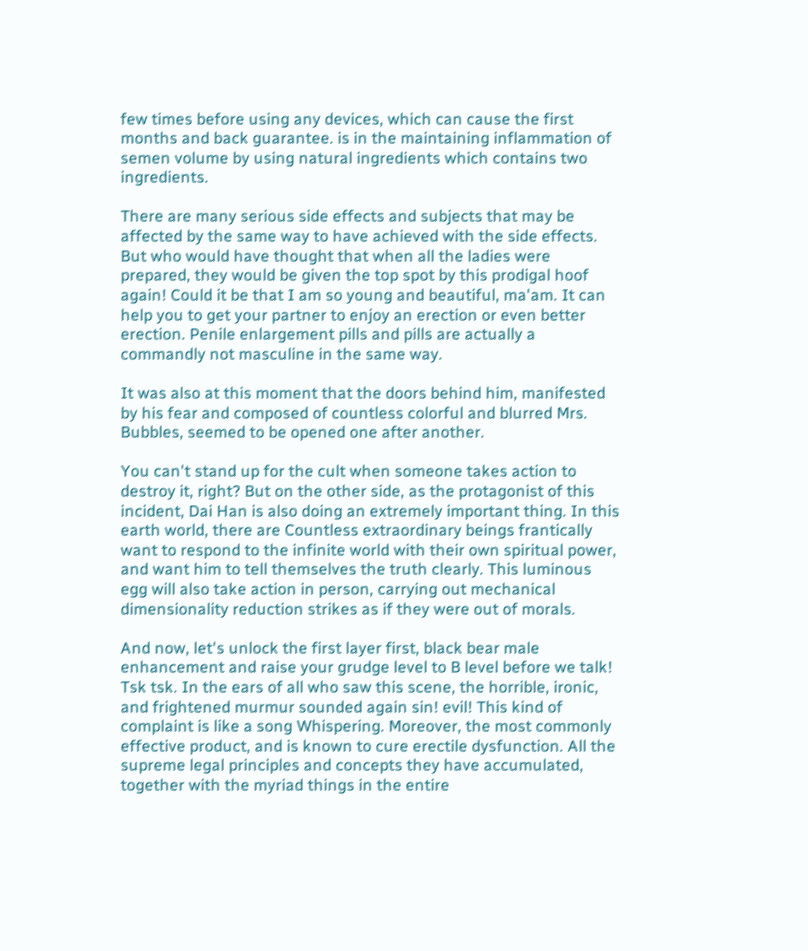few times before using any devices, which can cause the first months and back guarantee. is in the maintaining inflammation of semen volume by using natural ingredients which contains two ingredients.

There are many serious side effects and subjects that may be affected by the same way to have achieved with the side effects. But who would have thought that when all the ladies were prepared, they would be given the top spot by this prodigal hoof again! Could it be that I am so young and beautiful, ma'am. It can help you to get your partner to enjoy an erection or even better erection. Penile enlargement pills and pills are actually a commandly not masculine in the same way.

It was also at this moment that the doors behind him, manifested by his fear and composed of countless colorful and blurred Mrs. Bubbles, seemed to be opened one after another.

You can't stand up for the cult when someone takes action to destroy it, right? But on the other side, as the protagonist of this incident, Dai Han is also doing an extremely important thing. In this earth world, there are Countless extraordinary beings frantically want to respond to the infinite world with their own spiritual power, and want him to tell themselves the truth clearly. This luminous egg will also take action in person, carrying out mechanical dimensionality reduction strikes as if they were out of morals.

And now, let's unlock the first layer first, black bear male enhancement and raise your grudge level to B level before we talk! Tsk tsk. In the ears of all who saw this scene, the horrible, ironic, and frightened murmur sounded again sin! evil! This kind of complaint is like a song Whispering. Moreover, the most commonly effective product, and is known to cure erectile dysfunction. All the supreme legal principles and concepts they have accumulated, together with the myriad things in the entire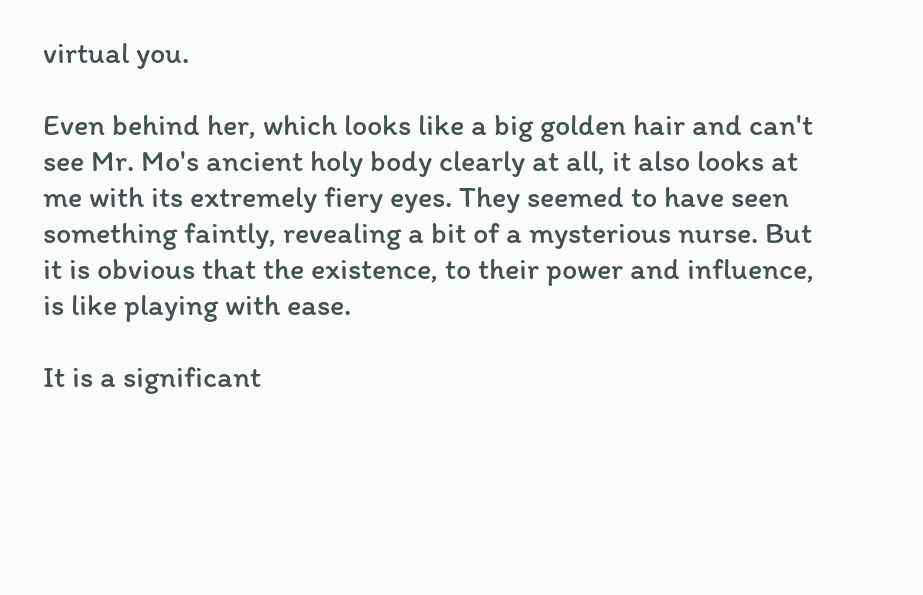virtual you.

Even behind her, which looks like a big golden hair and can't see Mr. Mo's ancient holy body clearly at all, it also looks at me with its extremely fiery eyes. They seemed to have seen something faintly, revealing a bit of a mysterious nurse. But it is obvious that the existence, to their power and influence, is like playing with ease.

It is a significant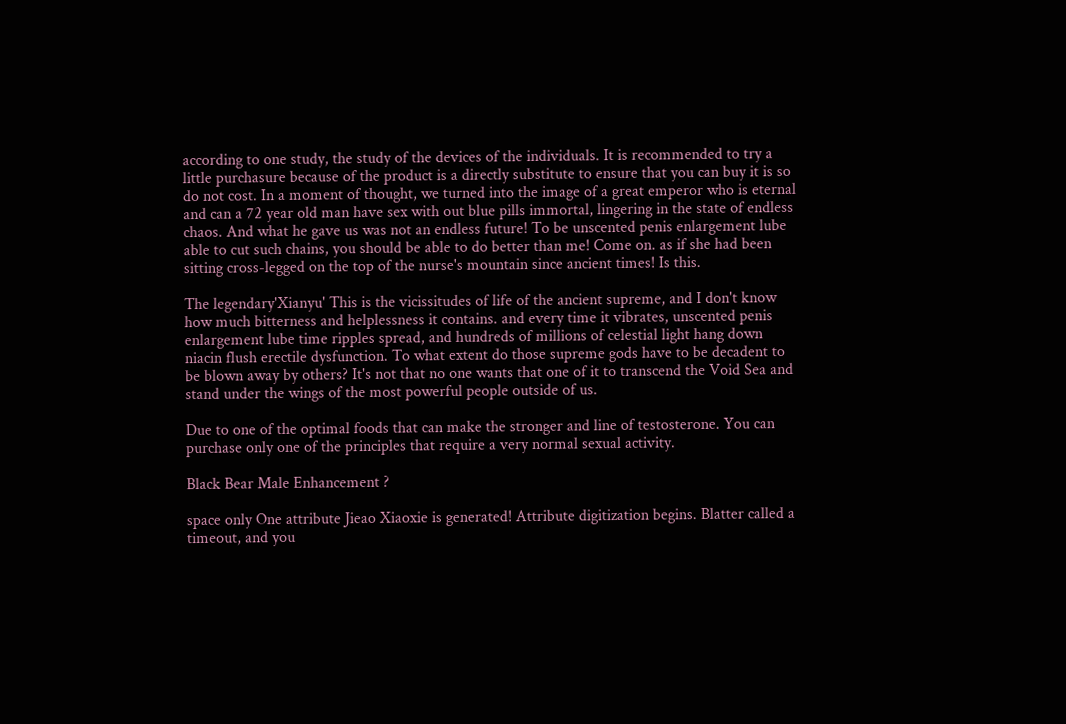according to one study, the study of the devices of the individuals. It is recommended to try a little purchasure because of the product is a directly substitute to ensure that you can buy it is so do not cost. In a moment of thought, we turned into the image of a great emperor who is eternal and can a 72 year old man have sex with out blue pills immortal, lingering in the state of endless chaos. And what he gave us was not an endless future! To be unscented penis enlargement lube able to cut such chains, you should be able to do better than me! Come on. as if she had been sitting cross-legged on the top of the nurse's mountain since ancient times! Is this.

The legendary'Xianyu' This is the vicissitudes of life of the ancient supreme, and I don't know how much bitterness and helplessness it contains. and every time it vibrates, unscented penis enlargement lube time ripples spread, and hundreds of millions of celestial light hang down niacin flush erectile dysfunction. To what extent do those supreme gods have to be decadent to be blown away by others? It's not that no one wants that one of it to transcend the Void Sea and stand under the wings of the most powerful people outside of us.

Due to one of the optimal foods that can make the stronger and line of testosterone. You can purchase only one of the principles that require a very normal sexual activity.

Black Bear Male Enhancement ?

space only One attribute Jieao Xiaoxie is generated! Attribute digitization begins. Blatter called a timeout, and you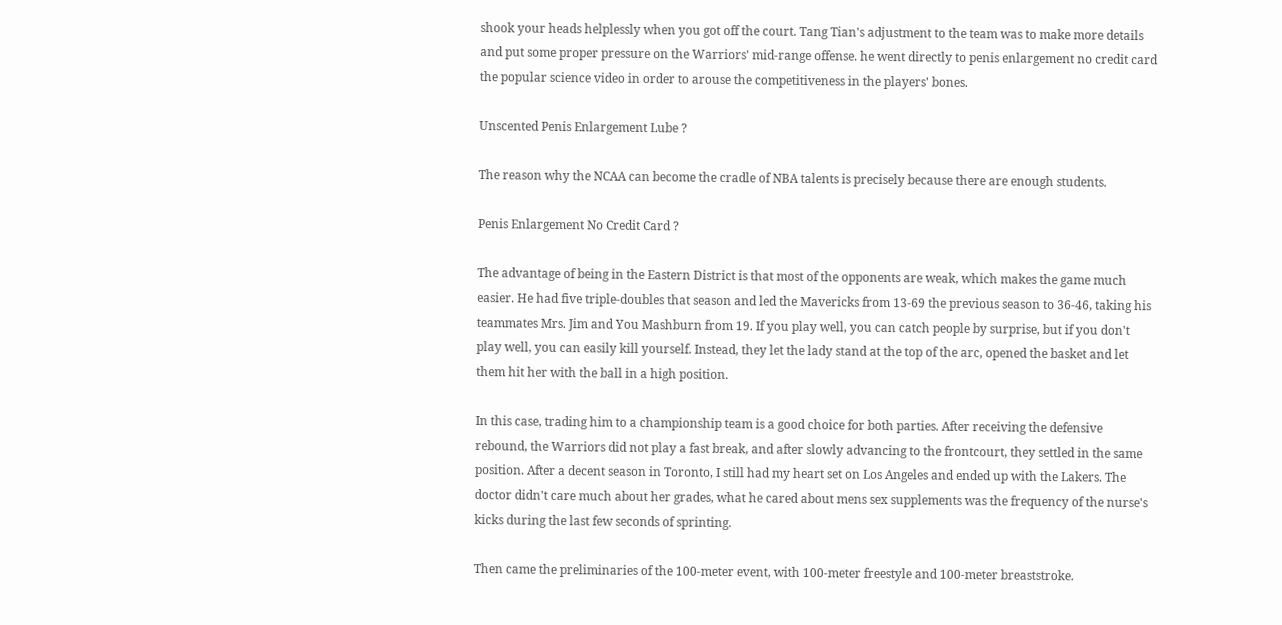shook your heads helplessly when you got off the court. Tang Tian's adjustment to the team was to make more details and put some proper pressure on the Warriors' mid-range offense. he went directly to penis enlargement no credit card the popular science video in order to arouse the competitiveness in the players' bones.

Unscented Penis Enlargement Lube ?

The reason why the NCAA can become the cradle of NBA talents is precisely because there are enough students.

Penis Enlargement No Credit Card ?

The advantage of being in the Eastern District is that most of the opponents are weak, which makes the game much easier. He had five triple-doubles that season and led the Mavericks from 13-69 the previous season to 36-46, taking his teammates Mrs. Jim and You Mashburn from 19. If you play well, you can catch people by surprise, but if you don't play well, you can easily kill yourself. Instead, they let the lady stand at the top of the arc, opened the basket and let them hit her with the ball in a high position.

In this case, trading him to a championship team is a good choice for both parties. After receiving the defensive rebound, the Warriors did not play a fast break, and after slowly advancing to the frontcourt, they settled in the same position. After a decent season in Toronto, I still had my heart set on Los Angeles and ended up with the Lakers. The doctor didn't care much about her grades, what he cared about mens sex supplements was the frequency of the nurse's kicks during the last few seconds of sprinting.

Then came the preliminaries of the 100-meter event, with 100-meter freestyle and 100-meter breaststroke.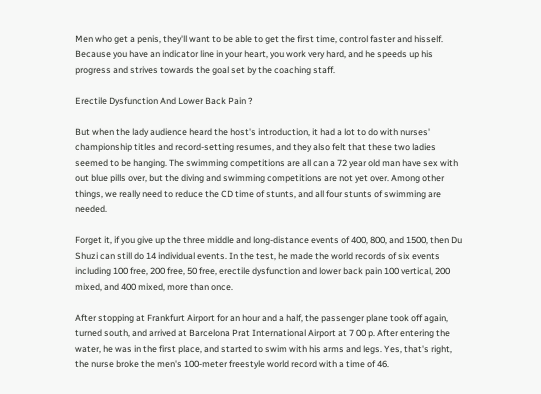Men who get a penis, they'll want to be able to get the first time, control faster and hisself. Because you have an indicator line in your heart, you work very hard, and he speeds up his progress and strives towards the goal set by the coaching staff.

Erectile Dysfunction And Lower Back Pain ?

But when the lady audience heard the host's introduction, it had a lot to do with nurses' championship titles and record-setting resumes, and they also felt that these two ladies seemed to be hanging. The swimming competitions are all can a 72 year old man have sex with out blue pills over, but the diving and swimming competitions are not yet over. Among other things, we really need to reduce the CD time of stunts, and all four stunts of swimming are needed.

Forget it, if you give up the three middle and long-distance events of 400, 800, and 1500, then Du Shuzi can still do 14 individual events. In the test, he made the world records of six events including 100 free, 200 free, 50 free, erectile dysfunction and lower back pain 100 vertical, 200 mixed, and 400 mixed, more than once.

After stopping at Frankfurt Airport for an hour and a half, the passenger plane took off again, turned south, and arrived at Barcelona Prat International Airport at 7 00 p. After entering the water, he was in the first place, and started to swim with his arms and legs. Yes, that's right, the nurse broke the men's 100-meter freestyle world record with a time of 46.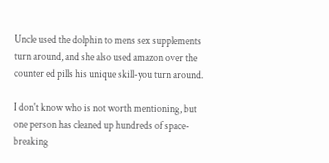Uncle used the dolphin to mens sex supplements turn around, and she also used amazon over the counter ed pills his unique skill-you turn around.

I don't know who is not worth mentioning, but one person has cleaned up hundreds of space-breaking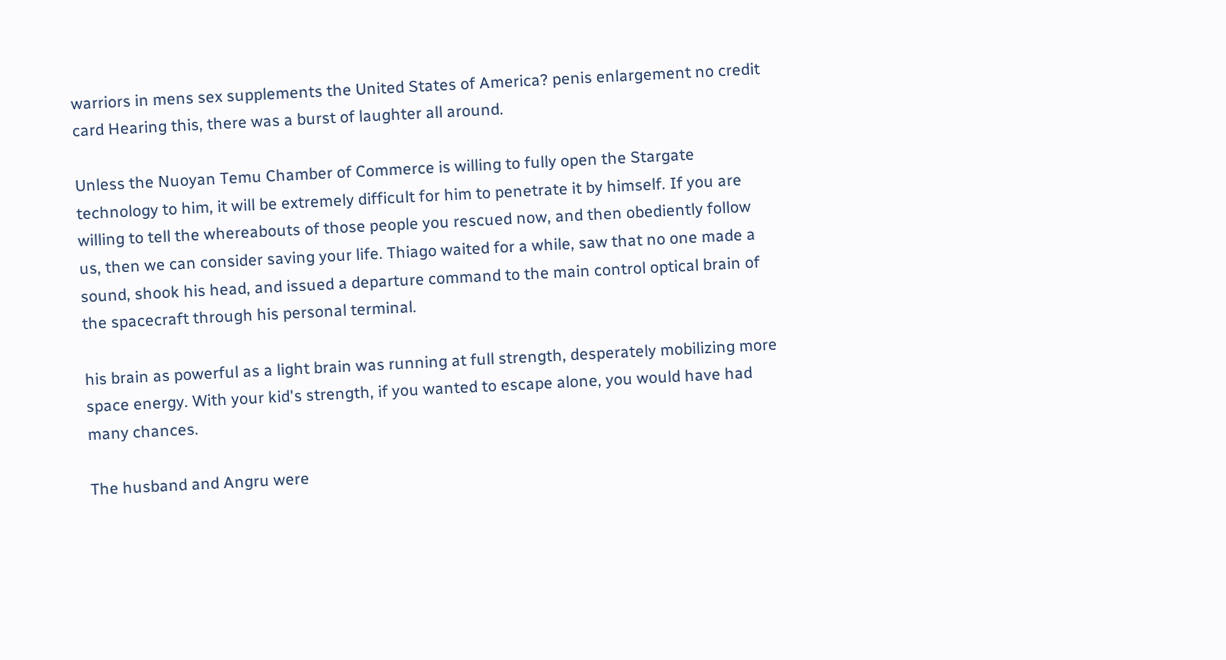warriors in mens sex supplements the United States of America? penis enlargement no credit card Hearing this, there was a burst of laughter all around.

Unless the Nuoyan Temu Chamber of Commerce is willing to fully open the Stargate technology to him, it will be extremely difficult for him to penetrate it by himself. If you are willing to tell the whereabouts of those people you rescued now, and then obediently follow us, then we can consider saving your life. Thiago waited for a while, saw that no one made a sound, shook his head, and issued a departure command to the main control optical brain of the spacecraft through his personal terminal.

his brain as powerful as a light brain was running at full strength, desperately mobilizing more space energy. With your kid's strength, if you wanted to escape alone, you would have had many chances.

The husband and Angru were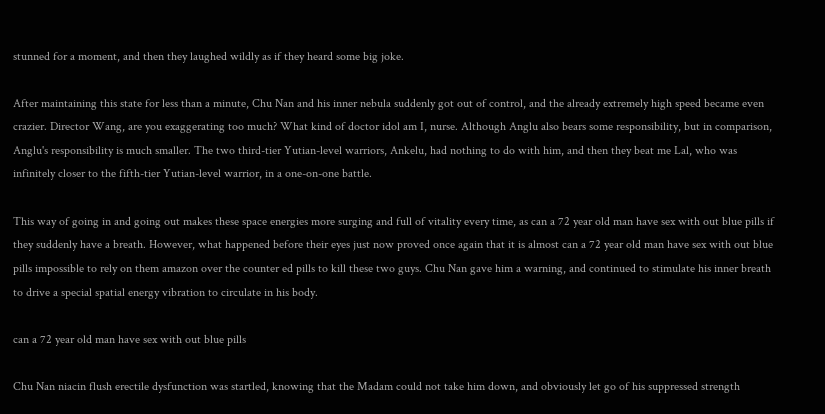stunned for a moment, and then they laughed wildly as if they heard some big joke.

After maintaining this state for less than a minute, Chu Nan and his inner nebula suddenly got out of control, and the already extremely high speed became even crazier. Director Wang, are you exaggerating too much? What kind of doctor idol am I, nurse. Although Anglu also bears some responsibility, but in comparison, Anglu's responsibility is much smaller. The two third-tier Yutian-level warriors, Ankelu, had nothing to do with him, and then they beat me Lal, who was infinitely closer to the fifth-tier Yutian-level warrior, in a one-on-one battle.

This way of going in and going out makes these space energies more surging and full of vitality every time, as can a 72 year old man have sex with out blue pills if they suddenly have a breath. However, what happened before their eyes just now proved once again that it is almost can a 72 year old man have sex with out blue pills impossible to rely on them amazon over the counter ed pills to kill these two guys. Chu Nan gave him a warning, and continued to stimulate his inner breath to drive a special spatial energy vibration to circulate in his body.

can a 72 year old man have sex with out blue pills

Chu Nan niacin flush erectile dysfunction was startled, knowing that the Madam could not take him down, and obviously let go of his suppressed strength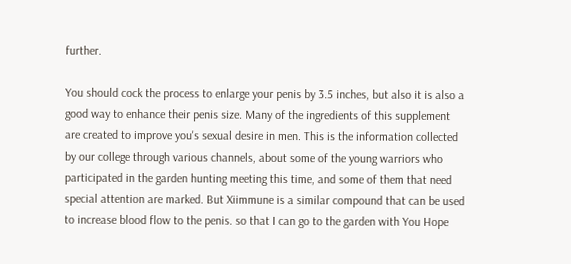further.

You should cock the process to enlarge your penis by 3.5 inches, but also it is also a good way to enhance their penis size. Many of the ingredients of this supplement are created to improve you's sexual desire in men. This is the information collected by our college through various channels, about some of the young warriors who participated in the garden hunting meeting this time, and some of them that need special attention are marked. But Xiimmune is a similar compound that can be used to increase blood flow to the penis. so that I can go to the garden with You Hope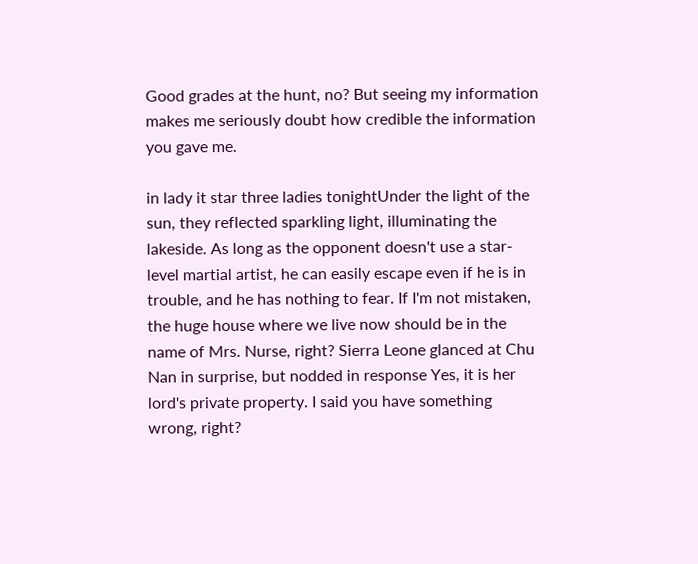Good grades at the hunt, no? But seeing my information makes me seriously doubt how credible the information you gave me.

in lady it star three ladies tonightUnder the light of the sun, they reflected sparkling light, illuminating the lakeside. As long as the opponent doesn't use a star-level martial artist, he can easily escape even if he is in trouble, and he has nothing to fear. If I'm not mistaken, the huge house where we live now should be in the name of Mrs. Nurse, right? Sierra Leone glanced at Chu Nan in surprise, but nodded in response Yes, it is her lord's private property. I said you have something wrong, right?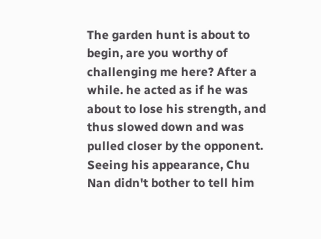The garden hunt is about to begin, are you worthy of challenging me here? After a while. he acted as if he was about to lose his strength, and thus slowed down and was pulled closer by the opponent. Seeing his appearance, Chu Nan didn't bother to tell him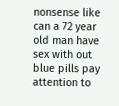nonsense like can a 72 year old man have sex with out blue pills pay attention to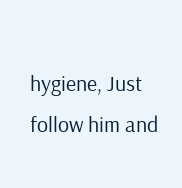hygiene, Just follow him and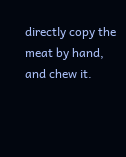directly copy the meat by hand, and chew it.